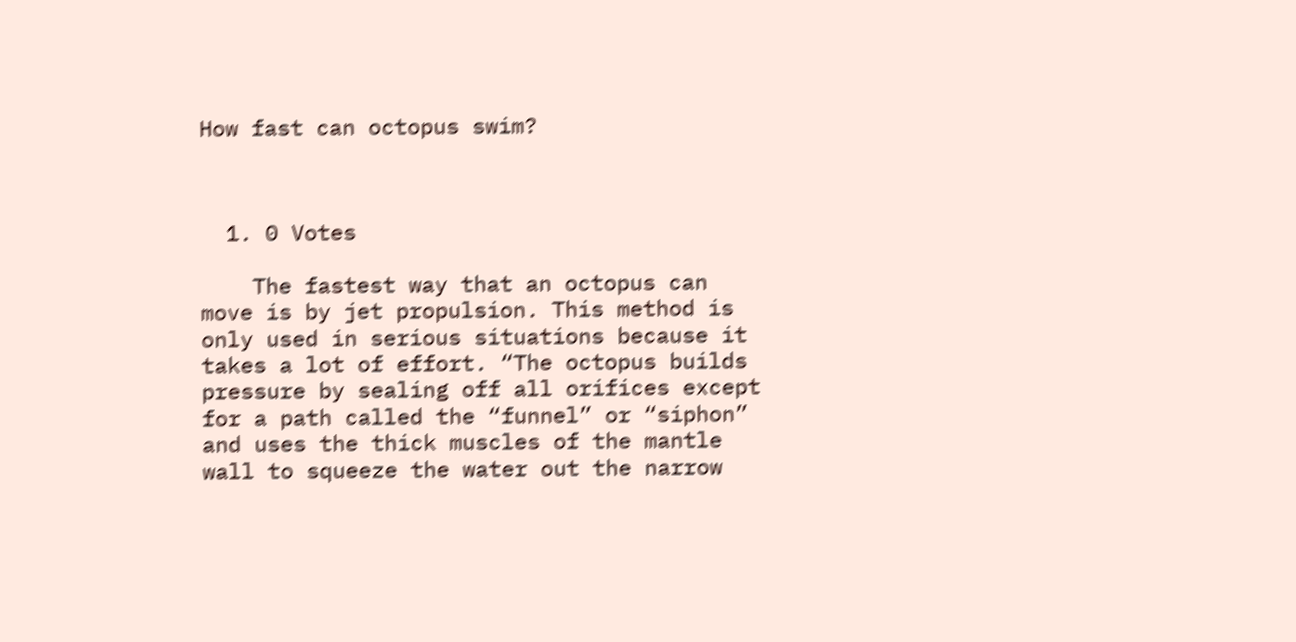How fast can octopus swim?



  1. 0 Votes

    The fastest way that an octopus can move is by jet propulsion. This method is only used in serious situations because it takes a lot of effort. “The octopus builds pressure by sealing off all orifices except for a path called the “funnel” or “siphon” and uses the thick muscles of the mantle wall to squeeze the water out the narrow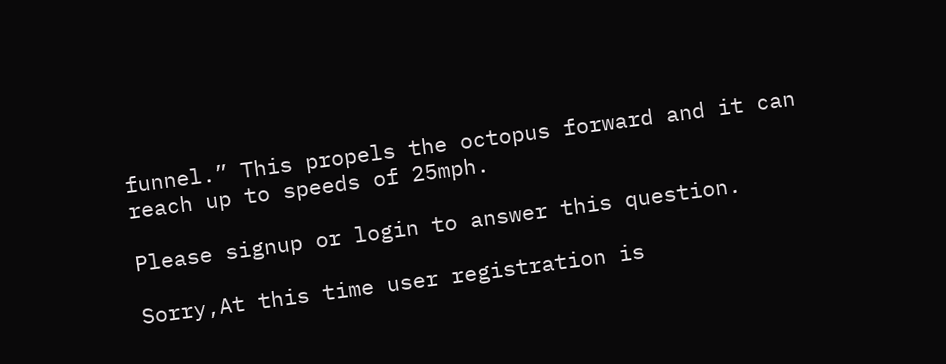funnel.” This propels the octopus forward and it can reach up to speeds of 25mph.

Please signup or login to answer this question.

Sorry,At this time user registration is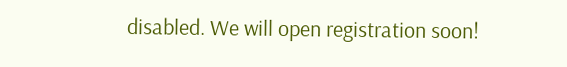disabled. We will open registration soon!